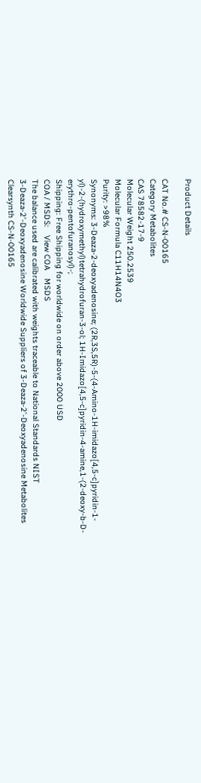Product Details

CAT No.# CS-N-00165
Category Metabolites
CAS 78582-17-9
Molecular Weight 250.2539
Molecular Formula C11H14N4O3
Purity: >98%
Synonyms: 3-Deaza-2-deoxyadenosine; (2R,3S,5R)-5-(4-Amino-1H-imidazo[4,5-c]pyridin-1-yl)-2-(hydroxymethyl)tetrahydrofuran-3-ol; 1H-Imidazo[4,5-c]pyridin-4-amine,1-(2-deoxy-b-D-erythro-pentofuranosyl)-;
Shipping: Free Shipping for worldwide on order above 2000 USD
COA / MSDS:    View COA    MSDS
The balance used are calibrated with weights traceable to National Standards NIST
3-Deaza-2'-Deoxyadenosine Worldwide Suppliers of 3-Deaza-2'-Deoxyadenosine Metabolites Clearsynth CS-N-00165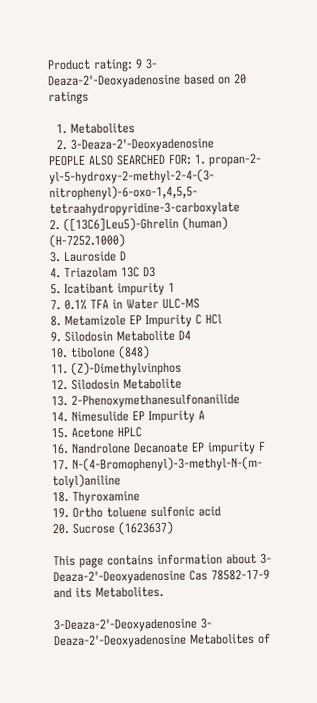Product rating: 9 3-Deaza-2'-Deoxyadenosine based on 20 ratings

  1. Metabolites
  2. 3-Deaza-2'-Deoxyadenosine
PEOPLE ALSO SEARCHED FOR: 1. propan-2-yl-5-hydroxy-2-methyl-2-4-(3-nitrophenyl)-6-oxo-1,4,5,5-tetraahydropyridine-3-carboxylate
2. ([13C6]Leu5)-Ghrelin (human) (H-7252.1000)
3. Lauroside D
4. Triazolam 13C D3
5. Icatibant impurity 1
7. 0.1% TFA in Water ULC-MS
8. Metamizole EP Impurity C HCl
9. Silodosin Metabolite D4
10. tibolone (848)
11. (Z)-Dimethylvinphos
12. Silodosin Metabolite
13. 2-Phenoxymethanesulfonanilide
14. Nimesulide EP Impurity A
15. Acetone HPLC
16. Nandrolone Decanoate EP impurity F
17. N-(4-Bromophenyl)-3-methyl-N-(m-tolyl)aniline
18. Thyroxamine
19. Ortho toluene sulfonic acid
20. Sucrose (1623637)

This page contains information about 3-Deaza-2'-Deoxyadenosine Cas 78582-17-9 and its Metabolites.

3-Deaza-2'-Deoxyadenosine 3-Deaza-2'-Deoxyadenosine Metabolites of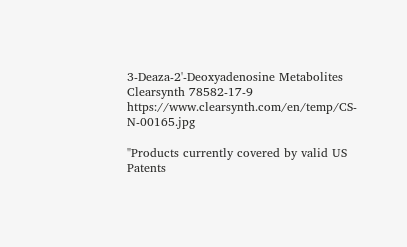3-Deaza-2'-Deoxyadenosine Metabolites Clearsynth 78582-17-9 https://www.clearsynth.com/en/temp/CS-N-00165.jpg

"Products currently covered by valid US Patents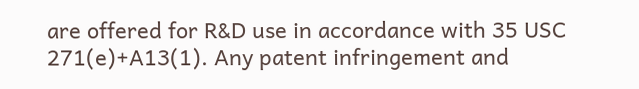are offered for R&D use in accordance with 35 USC 271(e)+A13(1). Any patent infringement and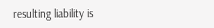resulting liability is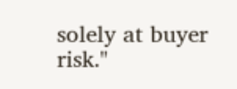solely at buyer risk."